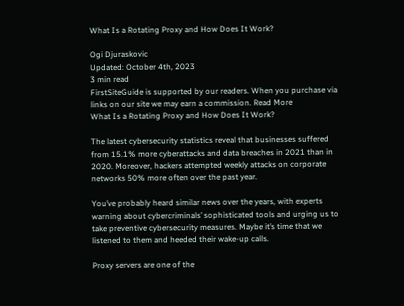What Is a Rotating Proxy and How Does It Work?

Ogi Djuraskovic
Updated: October 4th, 2023
3 min read
FirstSiteGuide is supported by our readers. When you purchase via links on our site we may earn a commission. Read More
What Is a Rotating Proxy and How Does It Work?

The latest cybersecurity statistics reveal that businesses suffered from 15.1% more cyberattacks and data breaches in 2021 than in 2020. Moreover, hackers attempted weekly attacks on corporate networks 50% more often over the past year.

You’ve probably heard similar news over the years, with experts warning about cybercriminals’ sophisticated tools and urging us to take preventive cybersecurity measures. Maybe it’s time that we listened to them and heeded their wake-up calls.

Proxy servers are one of the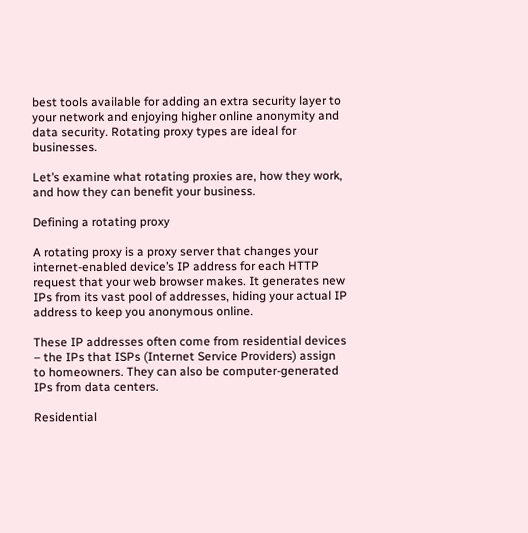best tools available for adding an extra security layer to your network and enjoying higher online anonymity and data security. Rotating proxy types are ideal for businesses.

Let’s examine what rotating proxies are, how they work, and how they can benefit your business.

Defining a rotating proxy

A rotating proxy is a proxy server that changes your internet-enabled device’s IP address for each HTTP request that your web browser makes. It generates new IPs from its vast pool of addresses, hiding your actual IP address to keep you anonymous online.

These IP addresses often come from residential devices – the IPs that ISPs (Internet Service Providers) assign to homeowners. They can also be computer-generated IPs from data centers.

Residential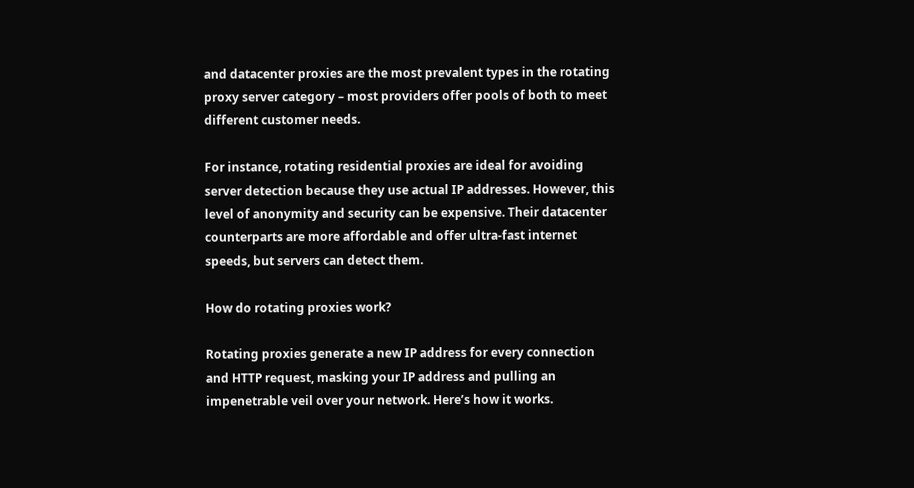and datacenter proxies are the most prevalent types in the rotating proxy server category – most providers offer pools of both to meet different customer needs.

For instance, rotating residential proxies are ideal for avoiding server detection because they use actual IP addresses. However, this level of anonymity and security can be expensive. Their datacenter counterparts are more affordable and offer ultra-fast internet speeds, but servers can detect them.

How do rotating proxies work?

Rotating proxies generate a new IP address for every connection and HTTP request, masking your IP address and pulling an impenetrable veil over your network. Here’s how it works.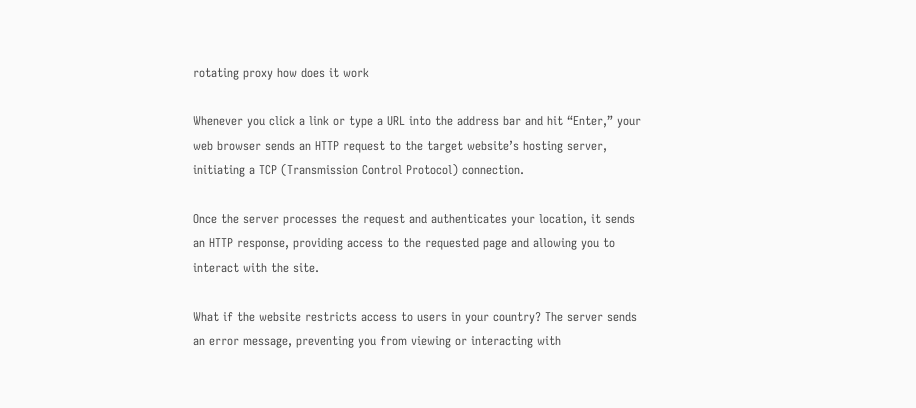rotating proxy how does it work

Whenever you click a link or type a URL into the address bar and hit “Enter,” your web browser sends an HTTP request to the target website’s hosting server, initiating a TCP (Transmission Control Protocol) connection.

Once the server processes the request and authenticates your location, it sends an HTTP response, providing access to the requested page and allowing you to interact with the site.

What if the website restricts access to users in your country? The server sends an error message, preventing you from viewing or interacting with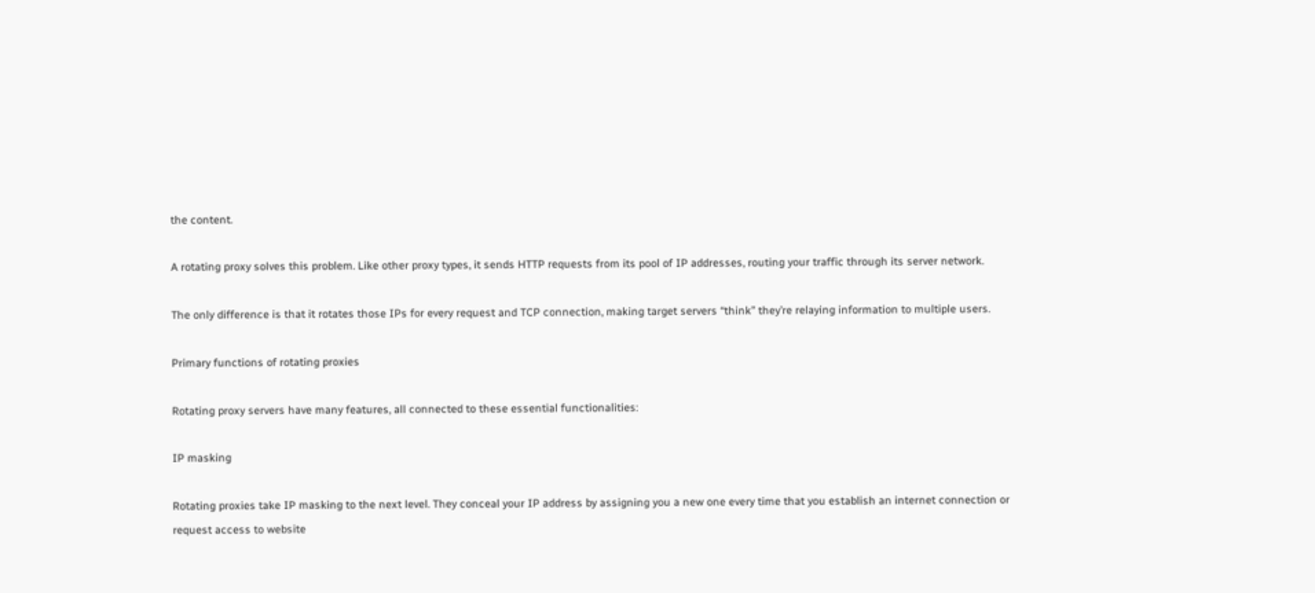the content.

A rotating proxy solves this problem. Like other proxy types, it sends HTTP requests from its pool of IP addresses, routing your traffic through its server network.

The only difference is that it rotates those IPs for every request and TCP connection, making target servers “think” they’re relaying information to multiple users.

Primary functions of rotating proxies

Rotating proxy servers have many features, all connected to these essential functionalities:

IP masking

Rotating proxies take IP masking to the next level. They conceal your IP address by assigning you a new one every time that you establish an internet connection or request access to website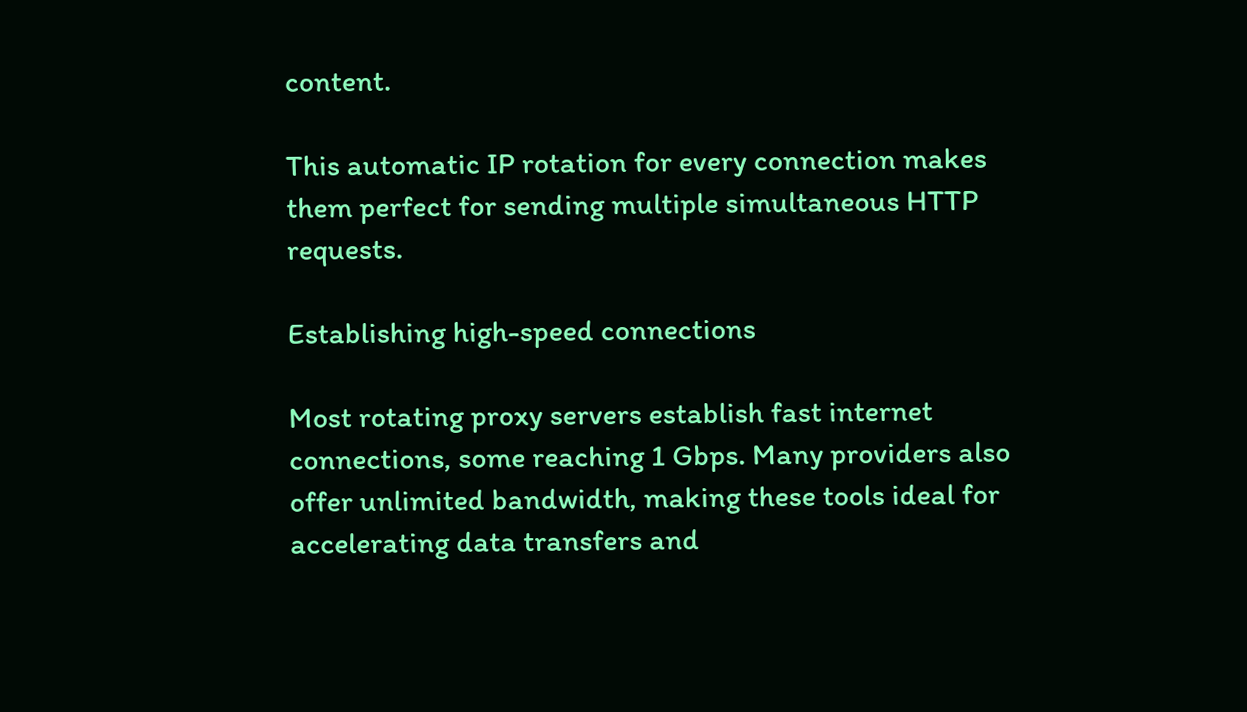content.

This automatic IP rotation for every connection makes them perfect for sending multiple simultaneous HTTP requests.

Establishing high-speed connections

Most rotating proxy servers establish fast internet connections, some reaching 1 Gbps. Many providers also offer unlimited bandwidth, making these tools ideal for accelerating data transfers and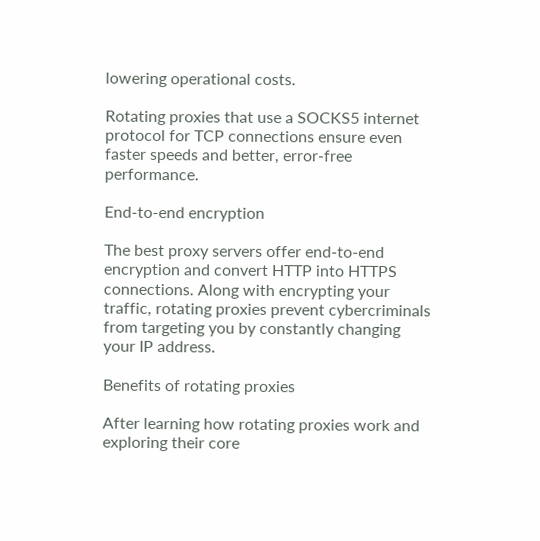lowering operational costs.

Rotating proxies that use a SOCKS5 internet protocol for TCP connections ensure even faster speeds and better, error-free performance.

End-to-end encryption

The best proxy servers offer end-to-end encryption and convert HTTP into HTTPS connections. Along with encrypting your traffic, rotating proxies prevent cybercriminals from targeting you by constantly changing your IP address.

Benefits of rotating proxies

After learning how rotating proxies work and exploring their core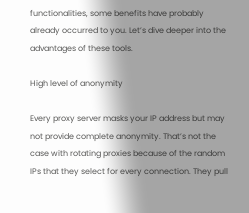functionalities, some benefits have probably already occurred to you. Let’s dive deeper into the advantages of these tools.

High level of anonymity

Every proxy server masks your IP address but may not provide complete anonymity. That’s not the case with rotating proxies because of the random IPs that they select for every connection. They pull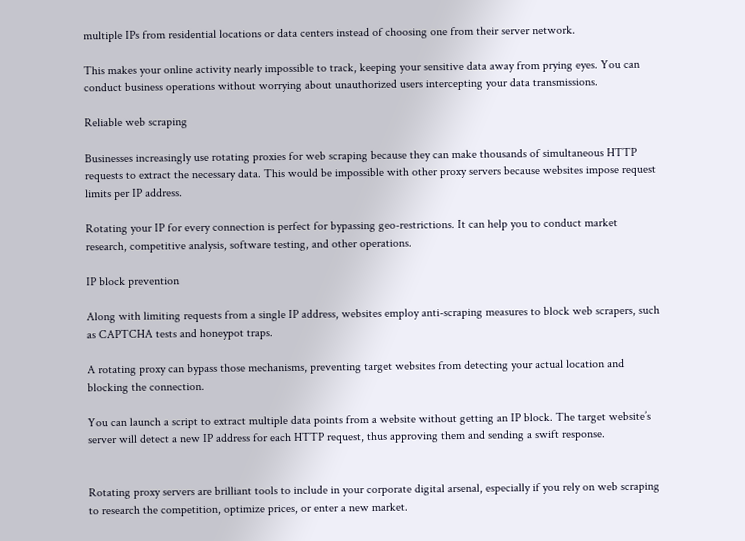multiple IPs from residential locations or data centers instead of choosing one from their server network.

This makes your online activity nearly impossible to track, keeping your sensitive data away from prying eyes. You can conduct business operations without worrying about unauthorized users intercepting your data transmissions.

Reliable web scraping

Businesses increasingly use rotating proxies for web scraping because they can make thousands of simultaneous HTTP requests to extract the necessary data. This would be impossible with other proxy servers because websites impose request limits per IP address.

Rotating your IP for every connection is perfect for bypassing geo-restrictions. It can help you to conduct market research, competitive analysis, software testing, and other operations.

IP block prevention

Along with limiting requests from a single IP address, websites employ anti-scraping measures to block web scrapers, such as CAPTCHA tests and honeypot traps.

A rotating proxy can bypass those mechanisms, preventing target websites from detecting your actual location and blocking the connection.

You can launch a script to extract multiple data points from a website without getting an IP block. The target website’s server will detect a new IP address for each HTTP request, thus approving them and sending a swift response.


Rotating proxy servers are brilliant tools to include in your corporate digital arsenal, especially if you rely on web scraping to research the competition, optimize prices, or enter a new market.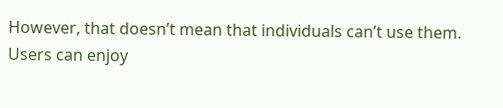However, that doesn’t mean that individuals can’t use them. Users can enjoy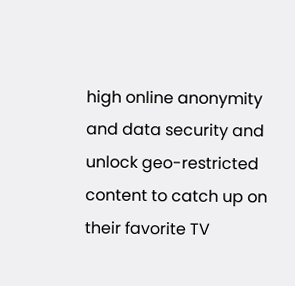high online anonymity and data security and unlock geo-restricted content to catch up on their favorite TV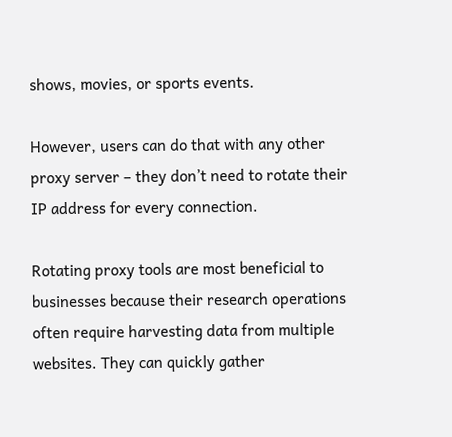shows, movies, or sports events.

However, users can do that with any other proxy server – they don’t need to rotate their IP address for every connection.

Rotating proxy tools are most beneficial to businesses because their research operations often require harvesting data from multiple websites. They can quickly gather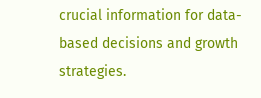crucial information for data-based decisions and growth strategies.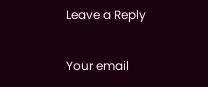Leave a Reply

Your email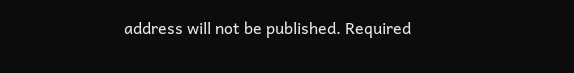address will not be published. Required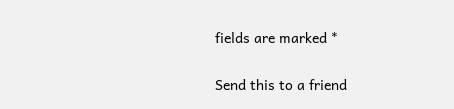fields are marked *

Send this to a friend